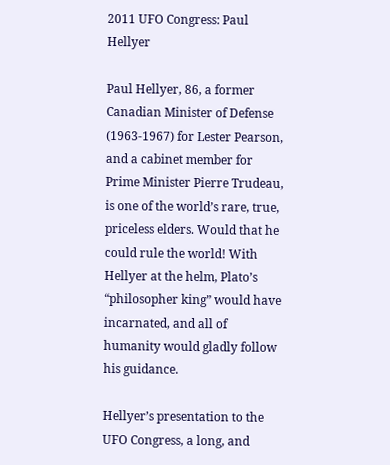2011 UFO Congress: Paul Hellyer

Paul Hellyer, 86, a former Canadian Minister of Defense (1963-1967) for Lester Pearson, and a cabinet member for Prime Minister Pierre Trudeau, is one of the world’s rare, true, priceless elders. Would that he could rule the world! With Hellyer at the helm, Plato’s “philosopher king” would have incarnated, and all of humanity would gladly follow his guidance.

Hellyer’s presentation to the UFO Congress, a long, and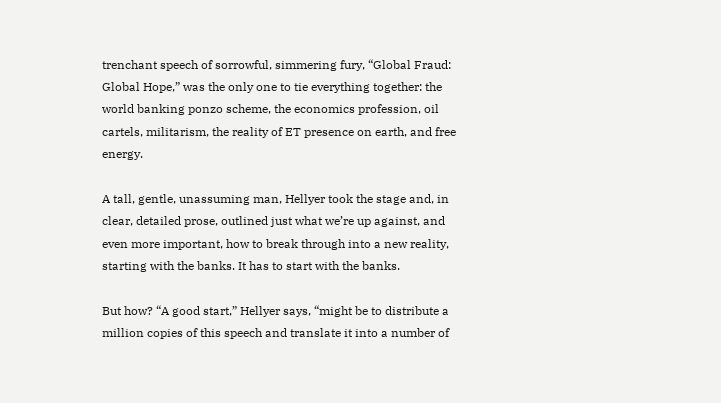trenchant speech of sorrowful, simmering fury, “Global Fraud: Global Hope,” was the only one to tie everything together: the world banking ponzo scheme, the economics profession, oil cartels, militarism, the reality of ET presence on earth, and free energy.

A tall, gentle, unassuming man, Hellyer took the stage and, in clear, detailed prose, outlined just what we’re up against, and even more important, how to break through into a new reality, starting with the banks. It has to start with the banks.

But how? “A good start,” Hellyer says, “might be to distribute a million copies of this speech and translate it into a number of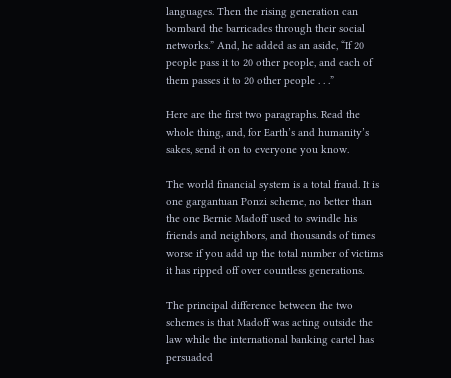languages. Then the rising generation can bombard the barricades through their social networks.” And, he added as an aside, “If 20 people pass it to 20 other people, and each of them passes it to 20 other people . . .”

Here are the first two paragraphs. Read the whole thing, and, for Earth’s and humanity’s sakes, send it on to everyone you know.

The world financial system is a total fraud. It is one gargantuan Ponzi scheme, no better than the one Bernie Madoff used to swindle his friends and neighbors, and thousands of times worse if you add up the total number of victims it has ripped off over countless generations.

The principal difference between the two schemes is that Madoff was acting outside the law while the international banking cartel has persuaded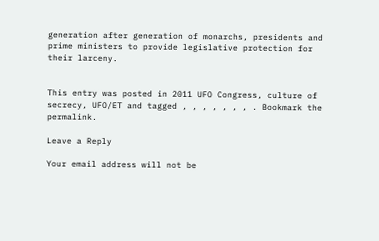generation after generation of monarchs, presidents and prime ministers to provide legislative protection for their larceny.


This entry was posted in 2011 UFO Congress, culture of secrecy, UFO/ET and tagged , , , , , , , . Bookmark the permalink.

Leave a Reply

Your email address will not be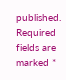published. Required fields are marked *